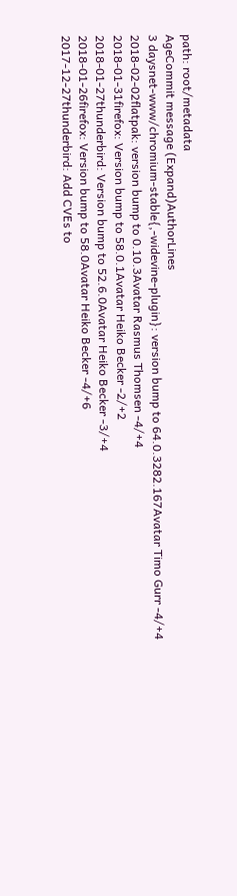path: root/metadata
AgeCommit message (Expand)AuthorLines
3 daysnet-www/chromium-stable{,-widevine-plugin}: version bump to 64.0.3282.167Avatar Timo Gurr -4/+4
2018-02-02flatpak: version bump to 0.10.3Avatar Rasmus Thomsen -4/+4
2018-01-31firefox: Version bump to 58.0.1Avatar Heiko Becker -2/+2
2018-01-27thunderbird: Version bump to 52.6.0Avatar Heiko Becker -3/+4
2018-01-26firefox: Version bump to 58.0Avatar Heiko Becker -4/+6
2017-12-27thunderbird: Add CVEs to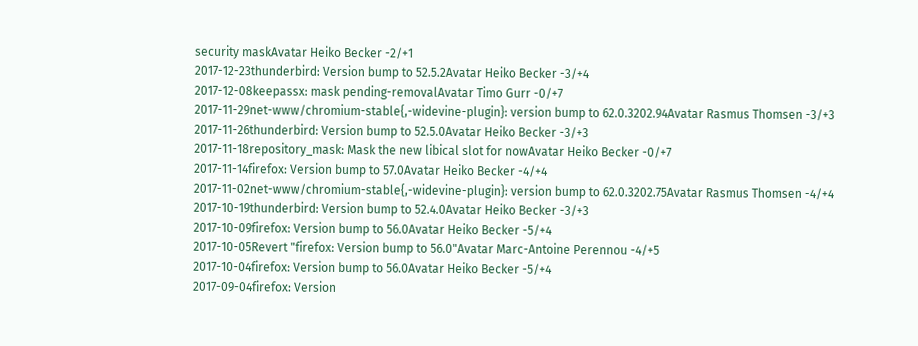security maskAvatar Heiko Becker -2/+1
2017-12-23thunderbird: Version bump to 52.5.2Avatar Heiko Becker -3/+4
2017-12-08keepassx: mask pending-removalAvatar Timo Gurr -0/+7
2017-11-29net-www/chromium-stable{,-widevine-plugin}: version bump to 62.0.3202.94Avatar Rasmus Thomsen -3/+3
2017-11-26thunderbird: Version bump to 52.5.0Avatar Heiko Becker -3/+3
2017-11-18repository_mask: Mask the new libical slot for nowAvatar Heiko Becker -0/+7
2017-11-14firefox: Version bump to 57.0Avatar Heiko Becker -4/+4
2017-11-02net-www/chromium-stable{,-widevine-plugin}: version bump to 62.0.3202.75Avatar Rasmus Thomsen -4/+4
2017-10-19thunderbird: Version bump to 52.4.0Avatar Heiko Becker -3/+3
2017-10-09firefox: Version bump to 56.0Avatar Heiko Becker -5/+4
2017-10-05Revert "firefox: Version bump to 56.0"Avatar Marc-Antoine Perennou -4/+5
2017-10-04firefox: Version bump to 56.0Avatar Heiko Becker -5/+4
2017-09-04firefox: Version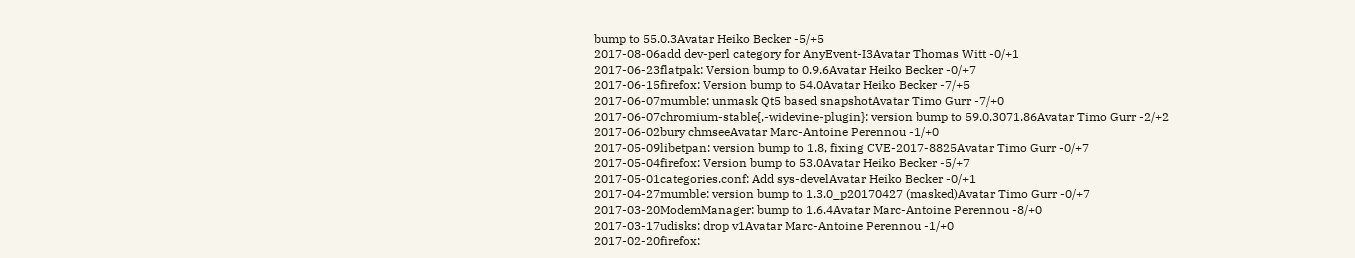bump to 55.0.3Avatar Heiko Becker -5/+5
2017-08-06add dev-perl category for AnyEvent-I3Avatar Thomas Witt -0/+1
2017-06-23flatpak: Version bump to 0.9.6Avatar Heiko Becker -0/+7
2017-06-15firefox: Version bump to 54.0Avatar Heiko Becker -7/+5
2017-06-07mumble: unmask Qt5 based snapshotAvatar Timo Gurr -7/+0
2017-06-07chromium-stable{,-widevine-plugin}: version bump to 59.0.3071.86Avatar Timo Gurr -2/+2
2017-06-02bury chmseeAvatar Marc-Antoine Perennou -1/+0
2017-05-09libetpan: version bump to 1.8, fixing CVE-2017-8825Avatar Timo Gurr -0/+7
2017-05-04firefox: Version bump to 53.0Avatar Heiko Becker -5/+7
2017-05-01categories.conf: Add sys-develAvatar Heiko Becker -0/+1
2017-04-27mumble: version bump to 1.3.0_p20170427 (masked)Avatar Timo Gurr -0/+7
2017-03-20ModemManager: bump to 1.6.4Avatar Marc-Antoine Perennou -8/+0
2017-03-17udisks: drop v1Avatar Marc-Antoine Perennou -1/+0
2017-02-20firefox: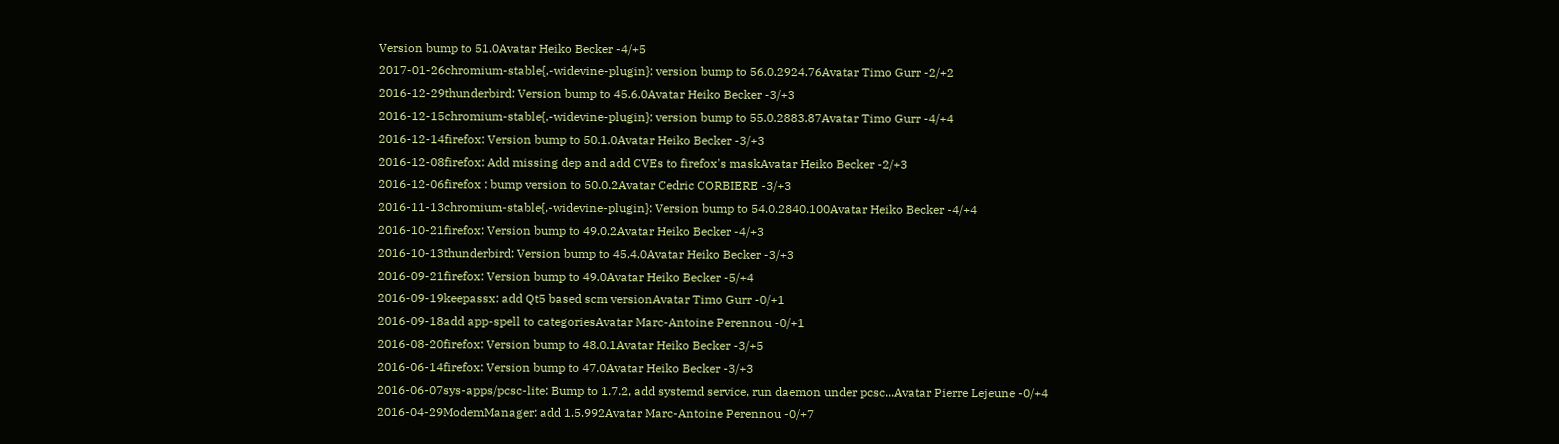Version bump to 51.0Avatar Heiko Becker -4/+5
2017-01-26chromium-stable{,-widevine-plugin}: version bump to 56.0.2924.76Avatar Timo Gurr -2/+2
2016-12-29thunderbird: Version bump to 45.6.0Avatar Heiko Becker -3/+3
2016-12-15chromium-stable{,-widevine-plugin}: version bump to 55.0.2883.87Avatar Timo Gurr -4/+4
2016-12-14firefox: Version bump to 50.1.0Avatar Heiko Becker -3/+3
2016-12-08firefox: Add missing dep and add CVEs to firefox's maskAvatar Heiko Becker -2/+3
2016-12-06firefox : bump version to 50.0.2Avatar Cedric CORBIERE -3/+3
2016-11-13chromium-stable{,-widevine-plugin}: Version bump to 54.0.2840.100Avatar Heiko Becker -4/+4
2016-10-21firefox: Version bump to 49.0.2Avatar Heiko Becker -4/+3
2016-10-13thunderbird: Version bump to 45.4.0Avatar Heiko Becker -3/+3
2016-09-21firefox: Version bump to 49.0Avatar Heiko Becker -5/+4
2016-09-19keepassx: add Qt5 based scm versionAvatar Timo Gurr -0/+1
2016-09-18add app-spell to categoriesAvatar Marc-Antoine Perennou -0/+1
2016-08-20firefox: Version bump to 48.0.1Avatar Heiko Becker -3/+5
2016-06-14firefox: Version bump to 47.0Avatar Heiko Becker -3/+3
2016-06-07sys-apps/pcsc-lite: Bump to 1.7.2, add systemd service, run daemon under pcsc...Avatar Pierre Lejeune -0/+4
2016-04-29ModemManager: add 1.5.992Avatar Marc-Antoine Perennou -0/+7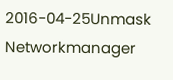2016-04-25Unmask Networkmanager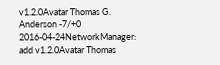v1.2.0Avatar Thomas G. Anderson -7/+0
2016-04-24NetworkManager: add v1.2.0Avatar Thomas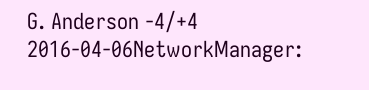G. Anderson -4/+4
2016-04-06NetworkManager: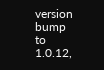version bump to 1.0.12,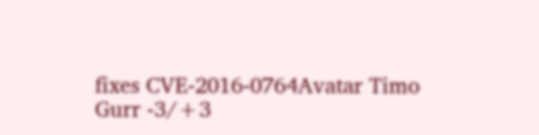fixes CVE-2016-0764Avatar Timo Gurr -3/+3